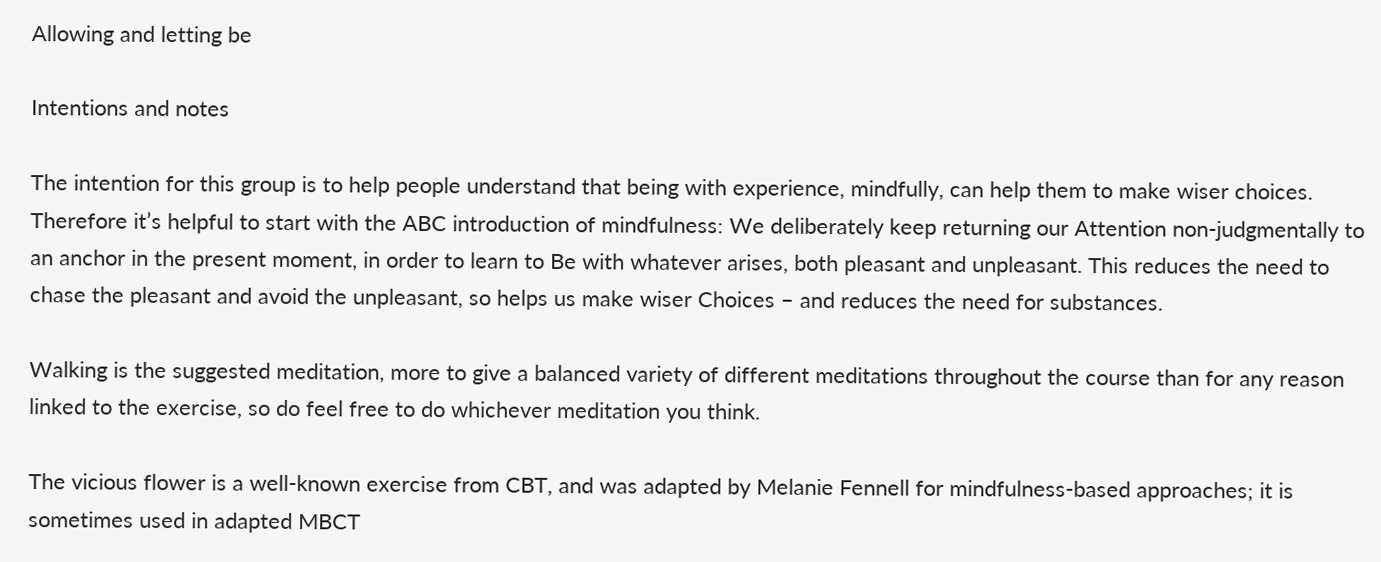Allowing and letting be

Intentions and notes

The intention for this group is to help people understand that being with experience, mindfully, can help them to make wiser choices. Therefore it’s helpful to start with the ABC introduction of mindfulness: We deliberately keep returning our Attention non-judgmentally to an anchor in the present moment, in order to learn to Be with whatever arises, both pleasant and unpleasant. This reduces the need to chase the pleasant and avoid the unpleasant, so helps us make wiser Choices – and reduces the need for substances.

Walking is the suggested meditation, more to give a balanced variety of different meditations throughout the course than for any reason linked to the exercise, so do feel free to do whichever meditation you think.

The vicious flower is a well-known exercise from CBT, and was adapted by Melanie Fennell for mindfulness-based approaches; it is sometimes used in adapted MBCT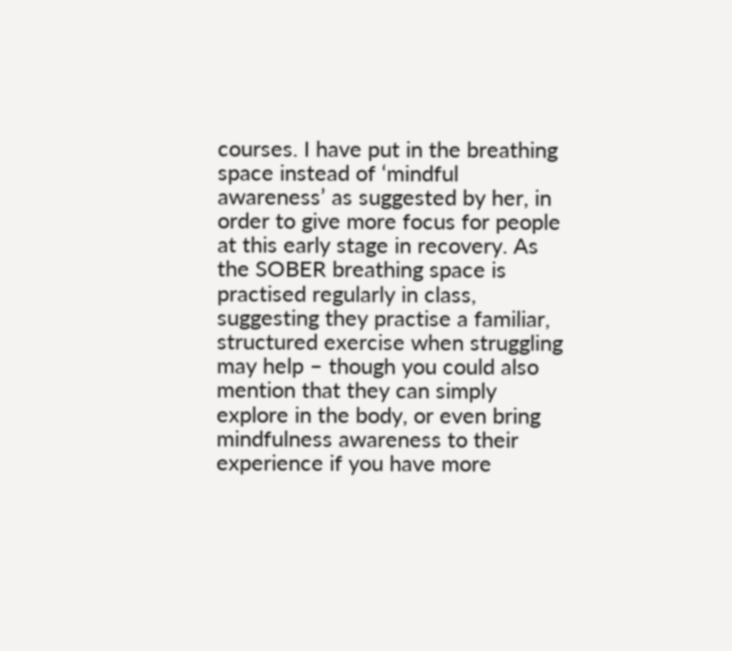courses. I have put in the breathing space instead of ‘mindful awareness’ as suggested by her, in order to give more focus for people at this early stage in recovery. As the SOBER breathing space is practised regularly in class, suggesting they practise a familiar, structured exercise when struggling may help – though you could also mention that they can simply explore in the body, or even bring mindfulness awareness to their experience if you have more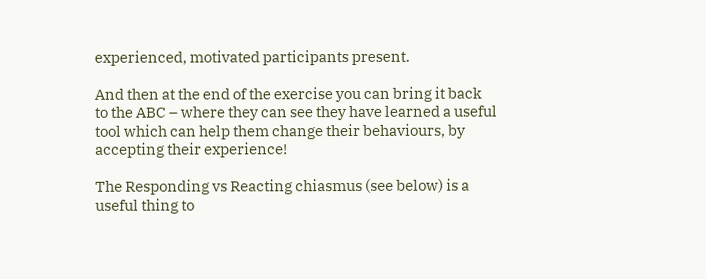experienced, motivated participants present.

And then at the end of the exercise you can bring it back to the ABC – where they can see they have learned a useful tool which can help them change their behaviours, by accepting their experience!

The Responding vs Reacting chiasmus (see below) is a useful thing to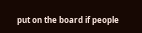put on the board if people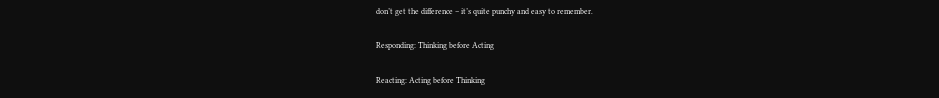don’t get the difference – it’s quite punchy and easy to remember.

Responding: Thinking before Acting

Reacting: Acting before Thinking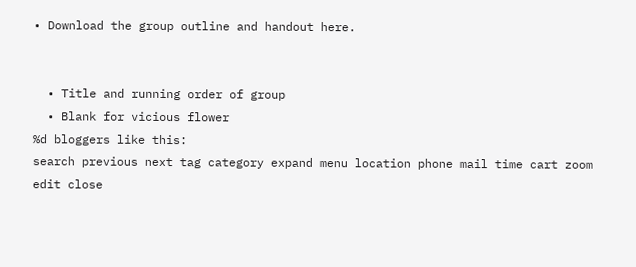• Download the group outline and handout here.


  • Title and running order of group
  • Blank for vicious flower
%d bloggers like this:
search previous next tag category expand menu location phone mail time cart zoom edit close